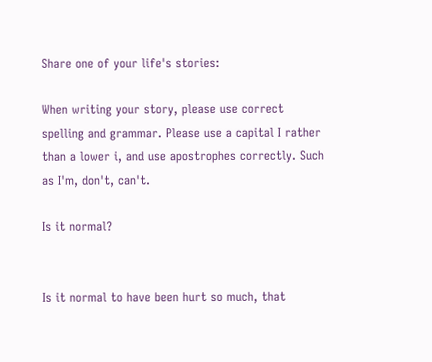Share one of your life's stories:

When writing your story, please use correct spelling and grammar. Please use a capital I rather than a lower i, and use apostrophes correctly. Such as I'm, don't, can't.

Is it normal?


Is it normal to have been hurt so much, that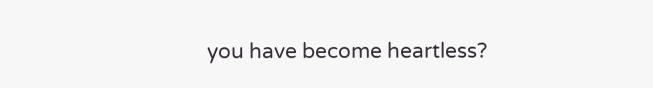you have become heartless?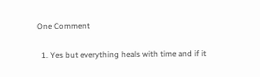One Comment

  1. Yes but everything heals with time and if it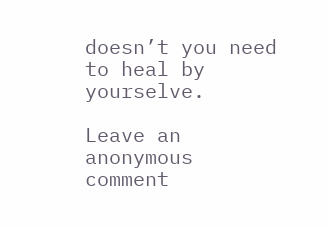doesn’t you need to heal by yourselve.

Leave an anonymous comment